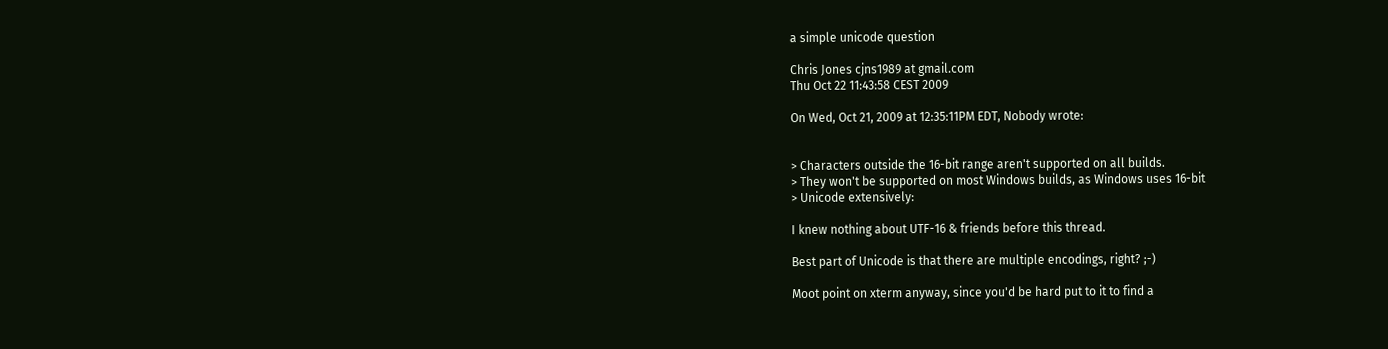a simple unicode question

Chris Jones cjns1989 at gmail.com
Thu Oct 22 11:43:58 CEST 2009

On Wed, Oct 21, 2009 at 12:35:11PM EDT, Nobody wrote:


> Characters outside the 16-bit range aren't supported on all builds.
> They won't be supported on most Windows builds, as Windows uses 16-bit
> Unicode extensively:

I knew nothing about UTF-16 & friends before this thread.

Best part of Unicode is that there are multiple encodings, right? ;-)

Moot point on xterm anyway, since you'd be hard put to it to find a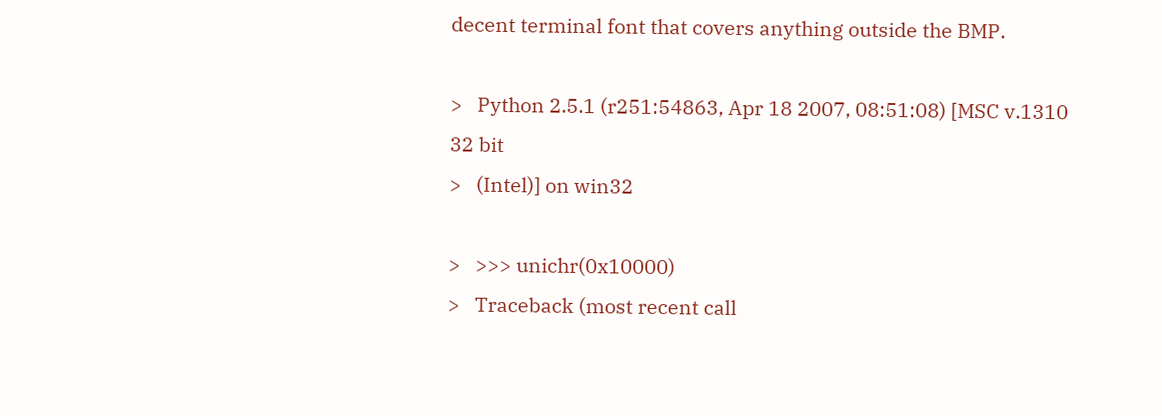decent terminal font that covers anything outside the BMP.

>   Python 2.5.1 (r251:54863, Apr 18 2007, 08:51:08) [MSC v.1310 32 bit
>   (Intel)] on win32

>   >>> unichr(0x10000)
>   Traceback (most recent call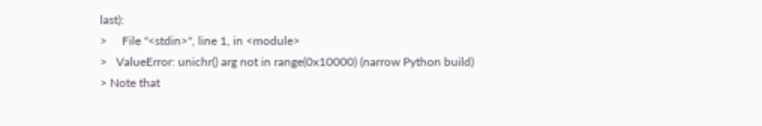last):
>     File "<stdin>", line 1, in <module>
>   ValueError: unichr() arg not in range(0x10000) (narrow Python build)
> Note that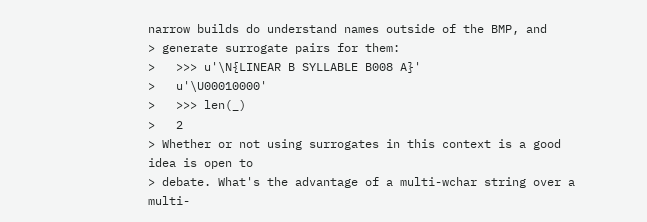narrow builds do understand names outside of the BMP, and
> generate surrogate pairs for them:
>   >>> u'\N{LINEAR B SYLLABLE B008 A}'
>   u'\U00010000'
>   >>> len(_)
>   2
> Whether or not using surrogates in this context is a good idea is open to
> debate. What's the advantage of a multi-wchar string over a multi-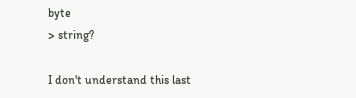byte
> string?

I don't understand this last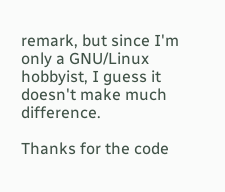remark, but since I'm only a GNU/Linux
hobbyist, I guess it doesn't make much difference.

Thanks for the code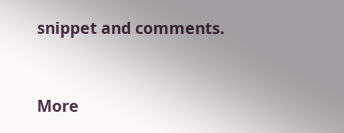snippet and comments.


More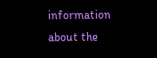information about the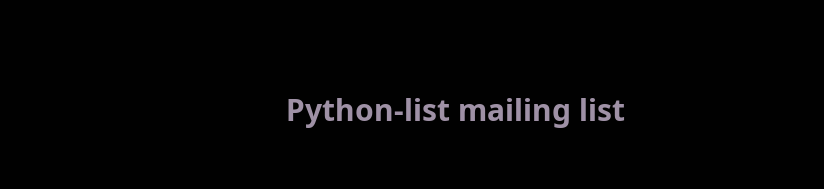Python-list mailing list